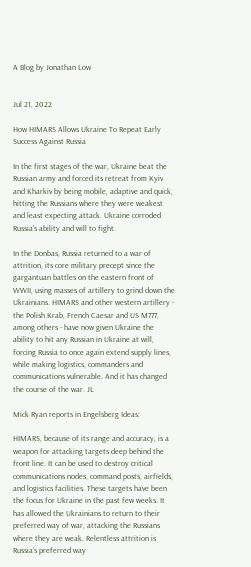A Blog by Jonathan Low


Jul 21, 2022

How HIMARS Allows Ukraine To Repeat Early Success Against Russia

In the first stages of the war, Ukraine beat the Russian army and forced its retreat from Kyiv and Kharkiv by being mobile, adaptive and quick, hitting the Russians where they were weakest and least expecting attack. Ukraine corroded Russia's ability and will to fight.

In the Donbas, Russia returned to a war of attrition, its core military precept since the gargantuan battles on the eastern front of WWII, using masses of artillery to grind down the Ukrainians. HIMARS and other western artillery - the Polish Krab, French Caesar and US M777, among others - have now given Ukraine the ability to hit any Russian in Ukraine at will, forcing Russia to once again extend supply lines, while making logistics, commanders and communications vulnerable. And it has changed the course of the war. JL

Mick Ryan reports in Engelsberg Ideas:

HIMARS, because of its range and accuracy, is a weapon for attacking targets deep behind the front line. It can be used to destroy critical communications nodes, command posts, airfields, and logistics facilities. These targets have been the focus for Ukraine in the past few weeks. It has allowed the Ukrainians to return to their preferred way of war, attacking the Russians where they are weak. Relentless attrition is Russia’s preferred way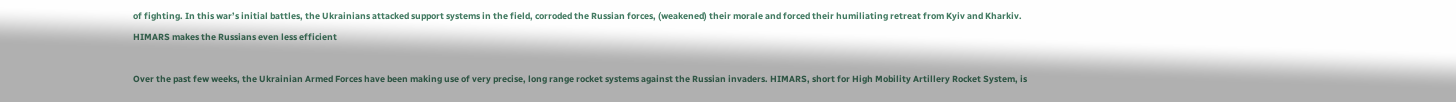of fighting. In this war’s initial battles, the Ukrainians attacked support systems in the field, corroded the Russian forces, (weakened) their morale and forced their humiliating retreat from Kyiv and Kharkiv. HIMARS makes the Russians even less efficient

Over the past few weeks, the Ukrainian Armed Forces have been making use of very precise, long range rocket systems against the Russian invaders. HIMARS, short for High Mobility Artillery Rocket System, is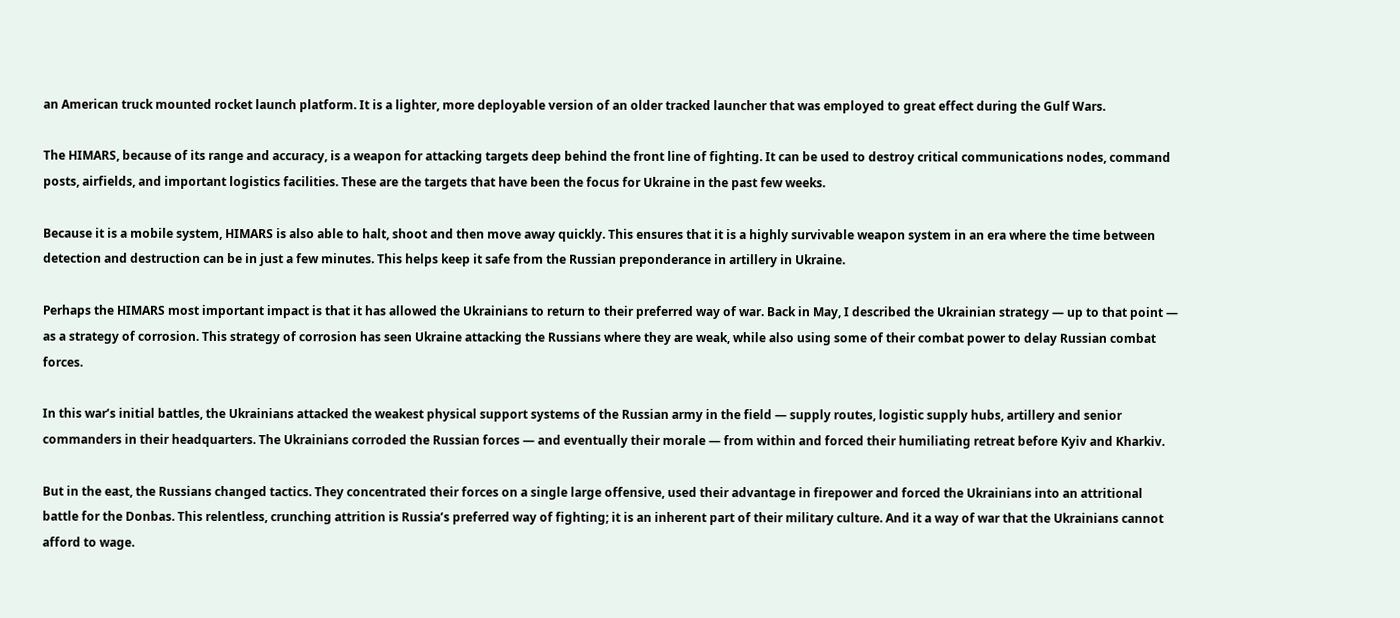an American truck mounted rocket launch platform. It is a lighter, more deployable version of an older tracked launcher that was employed to great effect during the Gulf Wars.

The HIMARS, because of its range and accuracy, is a weapon for attacking targets deep behind the front line of fighting. It can be used to destroy critical communications nodes, command posts, airfields, and important logistics facilities. These are the targets that have been the focus for Ukraine in the past few weeks.

Because it is a mobile system, HIMARS is also able to halt, shoot and then move away quickly. This ensures that it is a highly survivable weapon system in an era where the time between detection and destruction can be in just a few minutes. This helps keep it safe from the Russian preponderance in artillery in Ukraine.

Perhaps the HIMARS most important impact is that it has allowed the Ukrainians to return to their preferred way of war. Back in May, I described the Ukrainian strategy — up to that point — as a strategy of corrosion. This strategy of corrosion has seen Ukraine attacking the Russians where they are weak, while also using some of their combat power to delay Russian combat forces.

In this war’s initial battles, the Ukrainians attacked the weakest physical support systems of the Russian army in the field — supply routes, logistic supply hubs, artillery and senior commanders in their headquarters. The Ukrainians corroded the Russian forces — and eventually their morale — from within and forced their humiliating retreat before Kyiv and Kharkiv.

But in the east, the Russians changed tactics. They concentrated their forces on a single large offensive, used their advantage in firepower and forced the Ukrainians into an attritional battle for the Donbas. This relentless, crunching attrition is Russia’s preferred way of fighting; it is an inherent part of their military culture. And it a way of war that the Ukrainians cannot afford to wage.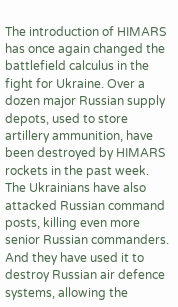The introduction of HIMARS has once again changed the battlefield calculus in the fight for Ukraine. Over a dozen major Russian supply depots, used to store artillery ammunition, have been destroyed by HIMARS rockets in the past week. The Ukrainians have also attacked Russian command posts, killing even more senior Russian commanders. And they have used it to destroy Russian air defence systems, allowing the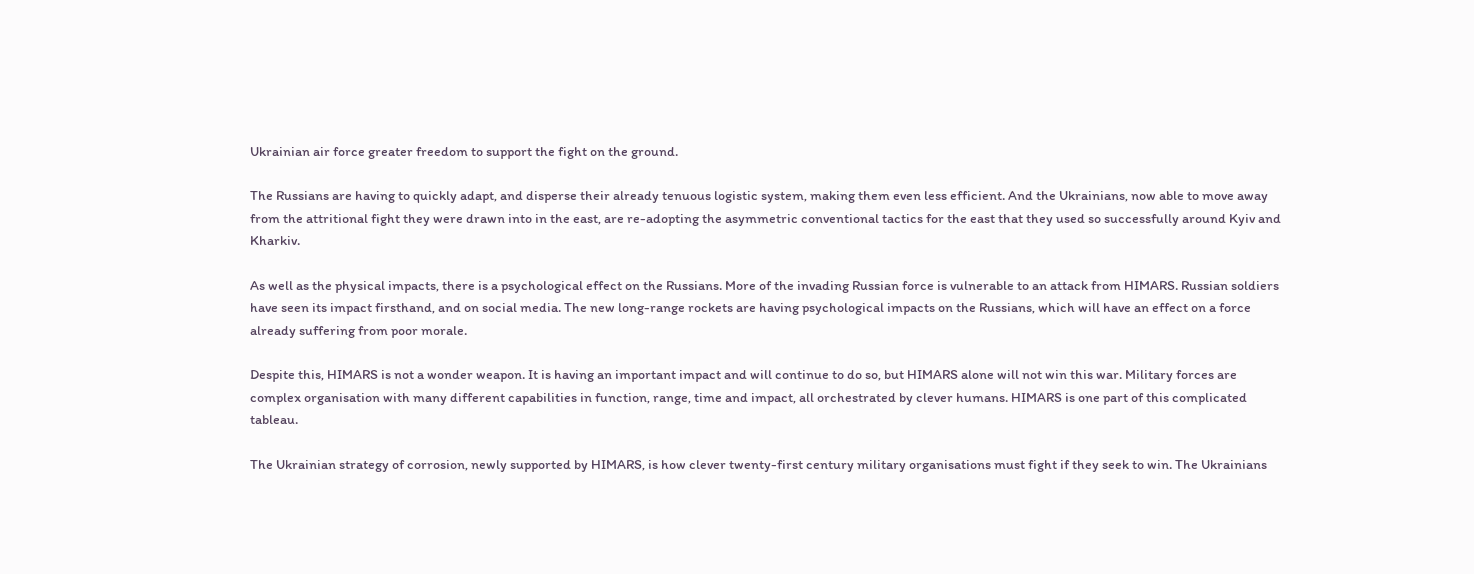Ukrainian air force greater freedom to support the fight on the ground.

The Russians are having to quickly adapt, and disperse their already tenuous logistic system, making them even less efficient. And the Ukrainians, now able to move away from the attritional fight they were drawn into in the east, are re-adopting the asymmetric conventional tactics for the east that they used so successfully around Kyiv and Kharkiv.

As well as the physical impacts, there is a psychological effect on the Russians. More of the invading Russian force is vulnerable to an attack from HIMARS. Russian soldiers have seen its impact firsthand, and on social media. The new long-range rockets are having psychological impacts on the Russians, which will have an effect on a force already suffering from poor morale.

Despite this, HIMARS is not a wonder weapon. It is having an important impact and will continue to do so, but HIMARS alone will not win this war. Military forces are complex organisation with many different capabilities in function, range, time and impact, all orchestrated by clever humans. HIMARS is one part of this complicated tableau.

The Ukrainian strategy of corrosion, newly supported by HIMARS, is how clever twenty-first century military organisations must fight if they seek to win. The Ukrainians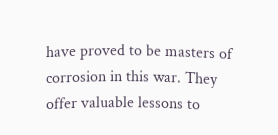have proved to be masters of corrosion in this war. They offer valuable lessons to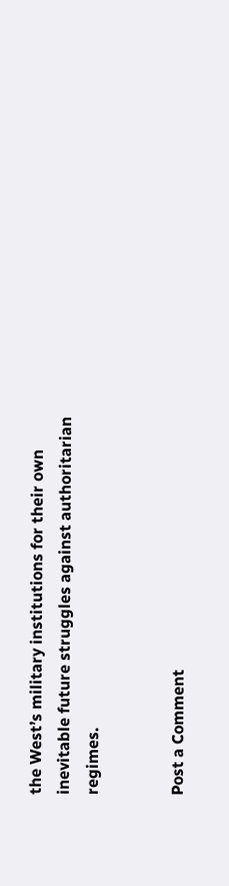the West’s military institutions for their own inevitable future struggles against authoritarian regimes.


Post a Comment